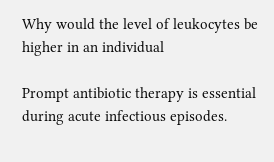Why would the level of leukocytes be higher in an individual

Prompt antibiotic therapy is essential during acute infectious episodes.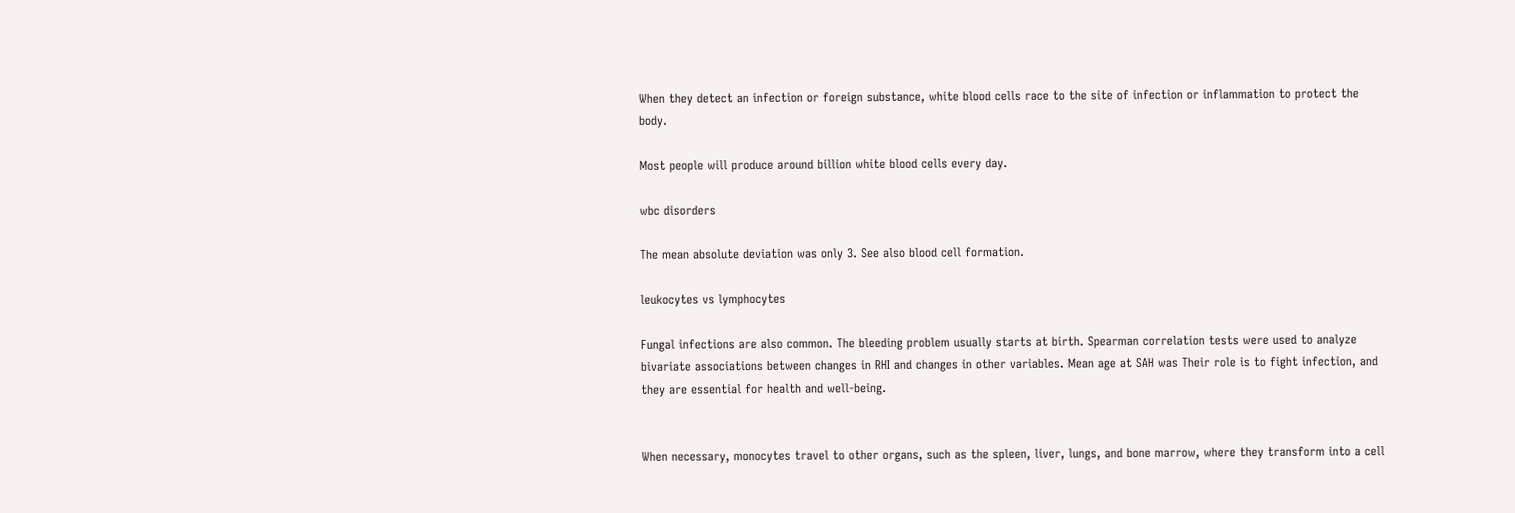When they detect an infection or foreign substance, white blood cells race to the site of infection or inflammation to protect the body.

Most people will produce around billion white blood cells every day.

wbc disorders

The mean absolute deviation was only 3. See also blood cell formation.

leukocytes vs lymphocytes

Fungal infections are also common. The bleeding problem usually starts at birth. Spearman correlation tests were used to analyze bivariate associations between changes in RHI and changes in other variables. Mean age at SAH was Their role is to fight infection, and they are essential for health and well-being.


When necessary, monocytes travel to other organs, such as the spleen, liver, lungs, and bone marrow, where they transform into a cell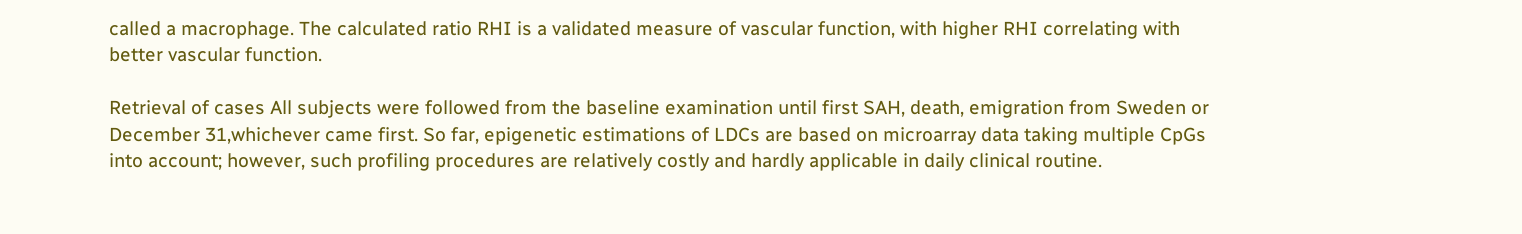called a macrophage. The calculated ratio RHI is a validated measure of vascular function, with higher RHI correlating with better vascular function.

Retrieval of cases All subjects were followed from the baseline examination until first SAH, death, emigration from Sweden or December 31,whichever came first. So far, epigenetic estimations of LDCs are based on microarray data taking multiple CpGs into account; however, such profiling procedures are relatively costly and hardly applicable in daily clinical routine.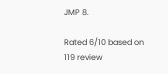JMP 8.

Rated 6/10 based on 119 review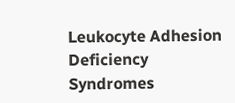Leukocyte Adhesion Deficiency Syndromes